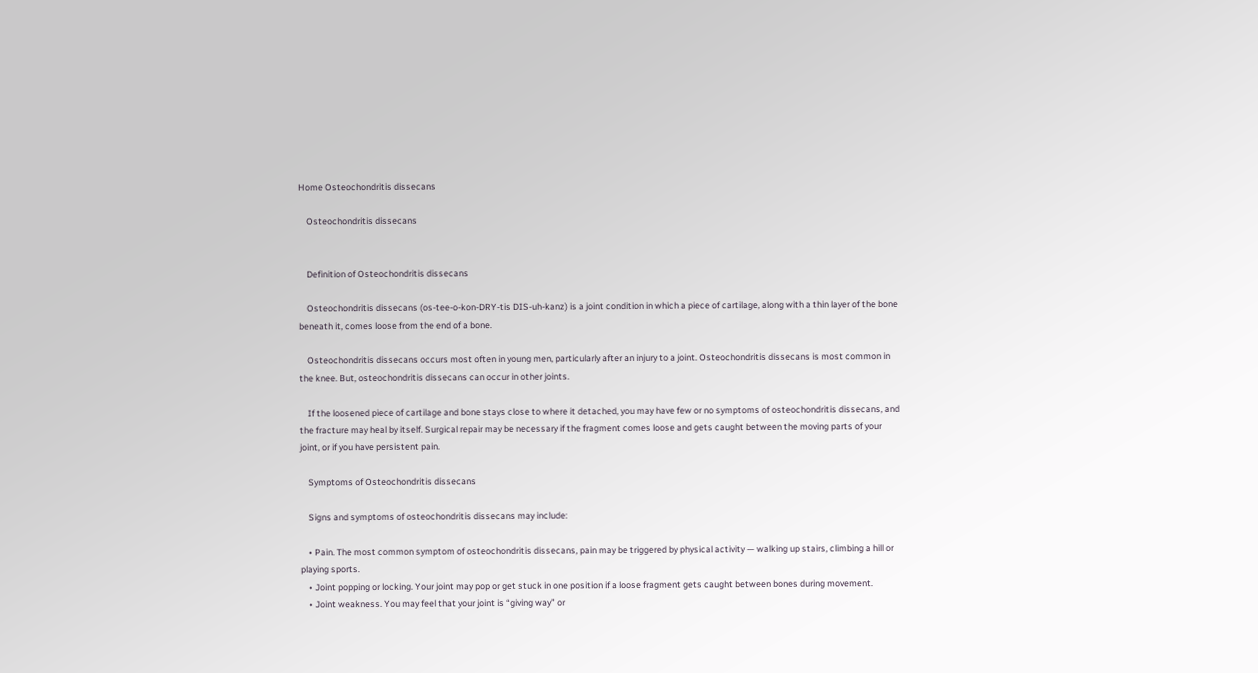Home Osteochondritis dissecans

    Osteochondritis dissecans


    Definition of Osteochondritis dissecans

    Osteochondritis dissecans (os-tee-o-kon-DRY-tis DIS-uh-kanz) is a joint condition in which a piece of cartilage, along with a thin layer of the bone beneath it, comes loose from the end of a bone.

    Osteochondritis dissecans occurs most often in young men, particularly after an injury to a joint. Osteochondritis dissecans is most common in the knee. But, osteochondritis dissecans can occur in other joints.

    If the loosened piece of cartilage and bone stays close to where it detached, you may have few or no symptoms of osteochondritis dissecans, and the fracture may heal by itself. Surgical repair may be necessary if the fragment comes loose and gets caught between the moving parts of your joint, or if you have persistent pain.

    Symptoms of Osteochondritis dissecans

    Signs and symptoms of osteochondritis dissecans may include:

    • Pain. The most common symptom of osteochondritis dissecans, pain may be triggered by physical activity — walking up stairs, climbing a hill or playing sports.
    • Joint popping or locking. Your joint may pop or get stuck in one position if a loose fragment gets caught between bones during movement.
    • Joint weakness. You may feel that your joint is “giving way” or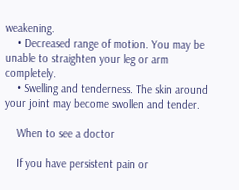weakening.
    • Decreased range of motion. You may be unable to straighten your leg or arm completely.
    • Swelling and tenderness. The skin around your joint may become swollen and tender.

    When to see a doctor

    If you have persistent pain or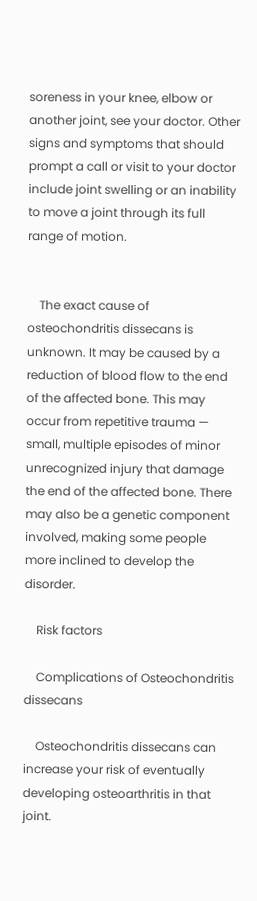soreness in your knee, elbow or another joint, see your doctor. Other signs and symptoms that should prompt a call or visit to your doctor include joint swelling or an inability to move a joint through its full range of motion.


    The exact cause of osteochondritis dissecans is unknown. It may be caused by a reduction of blood flow to the end of the affected bone. This may occur from repetitive trauma — small, multiple episodes of minor unrecognized injury that damage the end of the affected bone. There may also be a genetic component involved, making some people more inclined to develop the disorder.

    Risk factors

    Complications of Osteochondritis dissecans

    Osteochondritis dissecans can increase your risk of eventually developing osteoarthritis in that joint.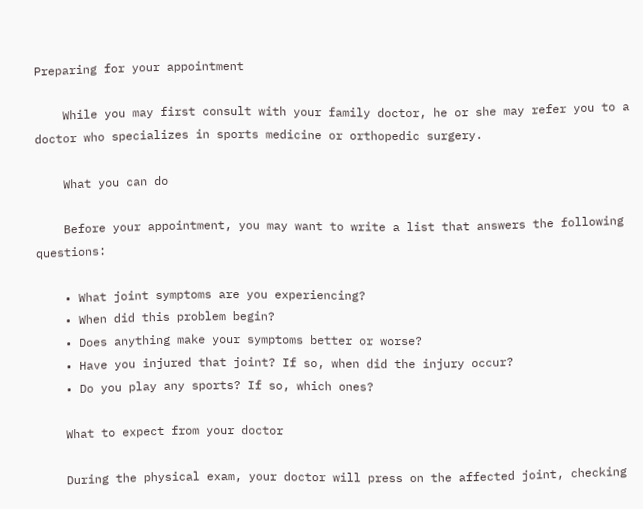Preparing for your appointment

    While you may first consult with your family doctor, he or she may refer you to a doctor who specializes in sports medicine or orthopedic surgery.

    What you can do

    Before your appointment, you may want to write a list that answers the following questions:

    • What joint symptoms are you experiencing?
    • When did this problem begin?
    • Does anything make your symptoms better or worse?
    • Have you injured that joint? If so, when did the injury occur?
    • Do you play any sports? If so, which ones?

    What to expect from your doctor

    During the physical exam, your doctor will press on the affected joint, checking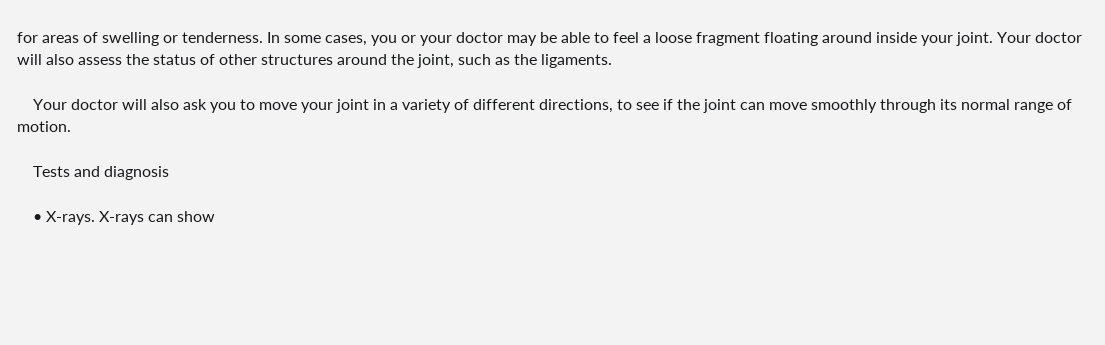for areas of swelling or tenderness. In some cases, you or your doctor may be able to feel a loose fragment floating around inside your joint. Your doctor will also assess the status of other structures around the joint, such as the ligaments.

    Your doctor will also ask you to move your joint in a variety of different directions, to see if the joint can move smoothly through its normal range of motion.

    Tests and diagnosis

    • X-rays. X-rays can show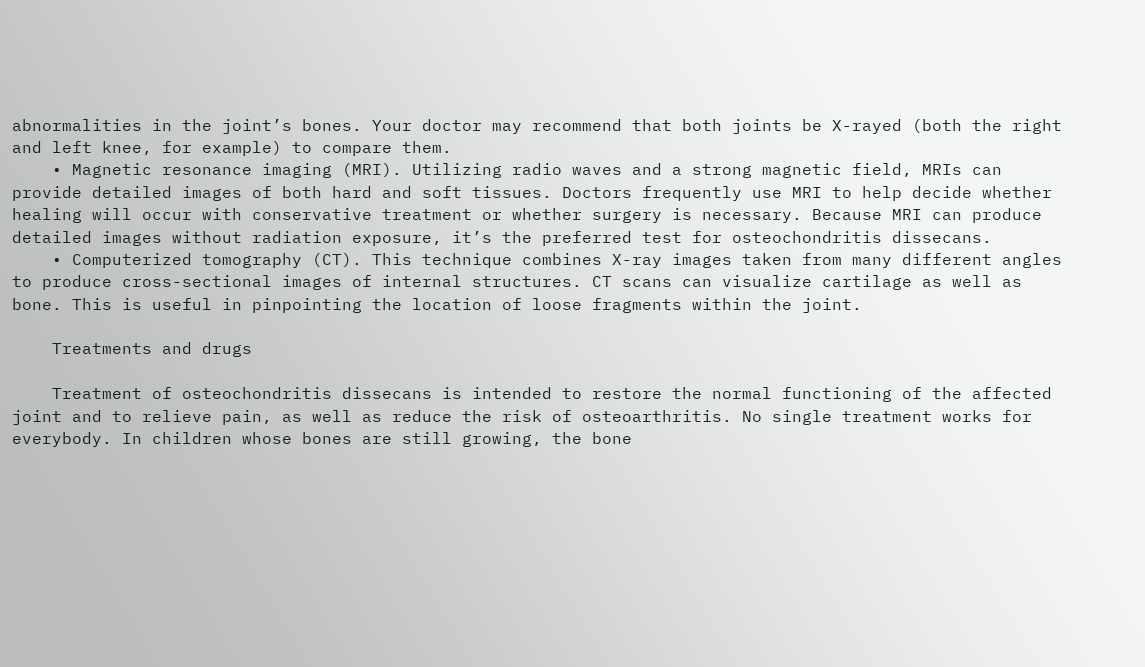abnormalities in the joint’s bones. Your doctor may recommend that both joints be X-rayed (both the right and left knee, for example) to compare them.
    • Magnetic resonance imaging (MRI). Utilizing radio waves and a strong magnetic field, MRIs can provide detailed images of both hard and soft tissues. Doctors frequently use MRI to help decide whether healing will occur with conservative treatment or whether surgery is necessary. Because MRI can produce detailed images without radiation exposure, it’s the preferred test for osteochondritis dissecans.
    • Computerized tomography (CT). This technique combines X-ray images taken from many different angles to produce cross-sectional images of internal structures. CT scans can visualize cartilage as well as bone. This is useful in pinpointing the location of loose fragments within the joint.

    Treatments and drugs

    Treatment of osteochondritis dissecans is intended to restore the normal functioning of the affected joint and to relieve pain, as well as reduce the risk of osteoarthritis. No single treatment works for everybody. In children whose bones are still growing, the bone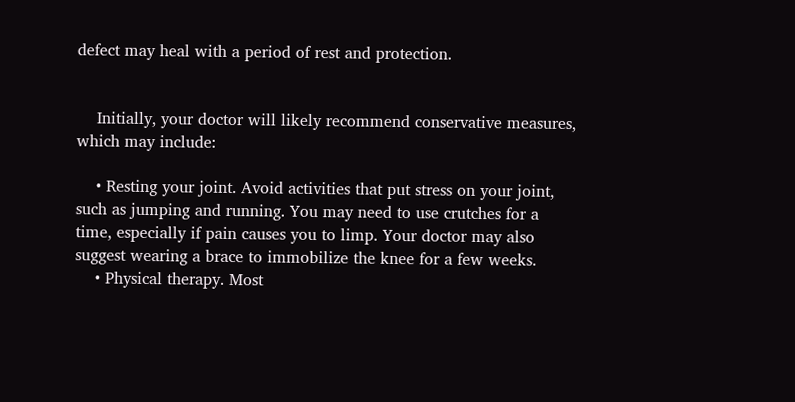defect may heal with a period of rest and protection.


    Initially, your doctor will likely recommend conservative measures, which may include:

    • Resting your joint. Avoid activities that put stress on your joint, such as jumping and running. You may need to use crutches for a time, especially if pain causes you to limp. Your doctor may also suggest wearing a brace to immobilize the knee for a few weeks.
    • Physical therapy. Most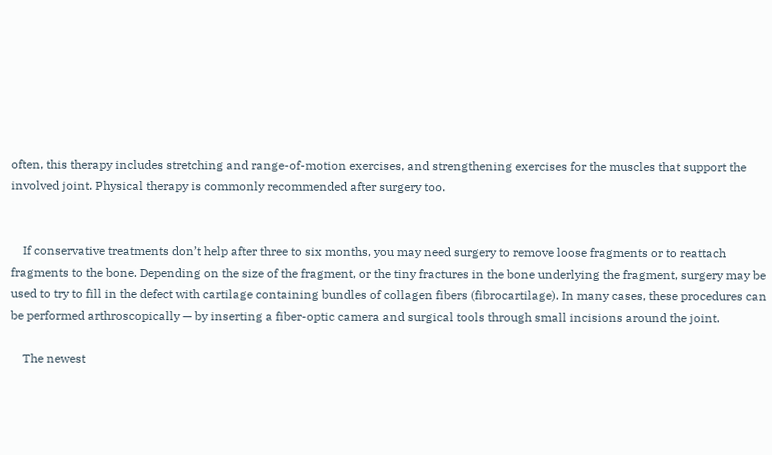often, this therapy includes stretching and range-of-motion exercises, and strengthening exercises for the muscles that support the involved joint. Physical therapy is commonly recommended after surgery too.


    If conservative treatments don’t help after three to six months, you may need surgery to remove loose fragments or to reattach fragments to the bone. Depending on the size of the fragment, or the tiny fractures in the bone underlying the fragment, surgery may be used to try to fill in the defect with cartilage containing bundles of collagen fibers (fibrocartilage). In many cases, these procedures can be performed arthroscopically — by inserting a fiber-optic camera and surgical tools through small incisions around the joint.

    The newest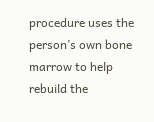procedure uses the person’s own bone marrow to help rebuild the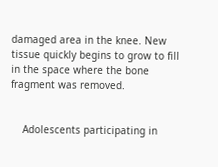damaged area in the knee. New tissue quickly begins to grow to fill in the space where the bone fragment was removed.


    Adolescents participating in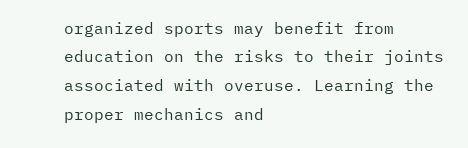organized sports may benefit from education on the risks to their joints associated with overuse. Learning the proper mechanics and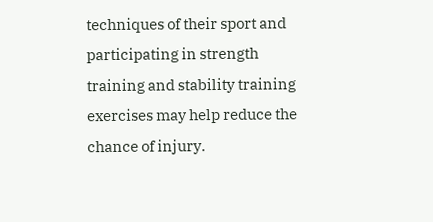techniques of their sport and participating in strength training and stability training exercises may help reduce the chance of injury.